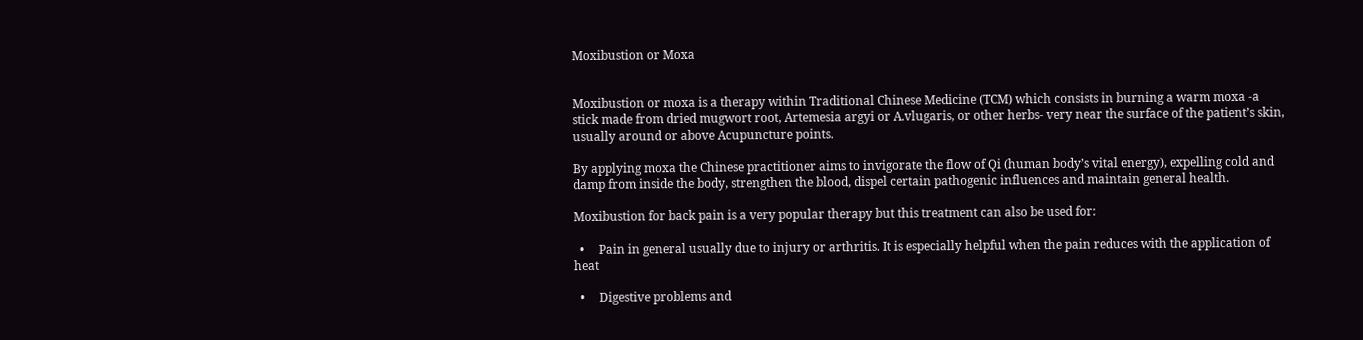Moxibustion or Moxa


Moxibustion or moxa is a therapy within Traditional Chinese Medicine (TCM) which consists in burning a warm moxa -a stick made from dried mugwort root, Artemesia argyi or A.vlugaris, or other herbs- very near the surface of the patient’s skin, usually around or above Acupuncture points.

By applying moxa the Chinese practitioner aims to invigorate the flow of Qi (human body’s vital energy), expelling cold and damp from inside the body, strengthen the blood, dispel certain pathogenic influences and maintain general health.

Moxibustion for back pain is a very popular therapy but this treatment can also be used for:

  •     Pain in general usually due to injury or arthritis. It is especially helpful when the pain reduces with the application of heat

  •     Digestive problems and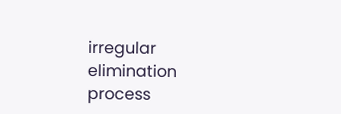irregular elimination process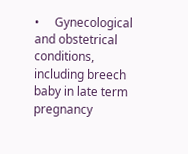•     Gynecological and obstetrical conditions, including breech baby in late term pregnancy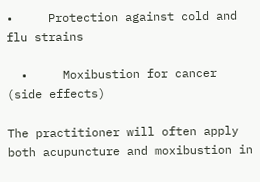•     Protection against cold and flu strains

  •     Moxibustion for cancer (side effects)

The practitioner will often apply both acupuncture and moxibustion in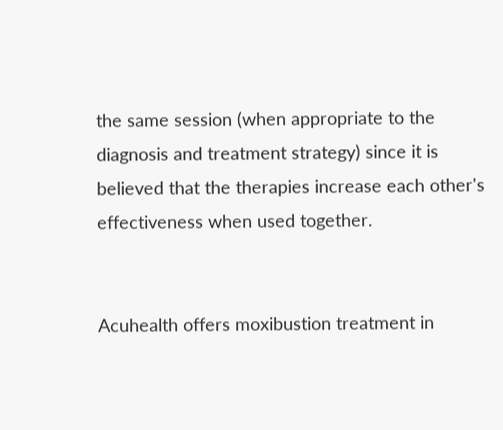the same session (when appropriate to the diagnosis and treatment strategy) since it is believed that the therapies increase each other's effectiveness when used together.


Acuhealth offers moxibustion treatment in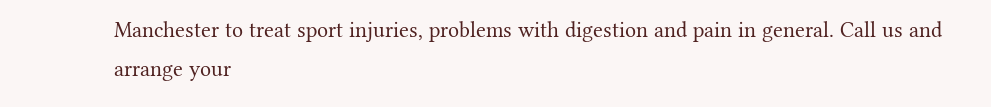Manchester to treat sport injuries, problems with digestion and pain in general. Call us and arrange your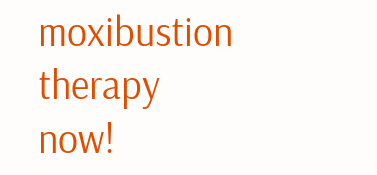moxibustion therapy now!